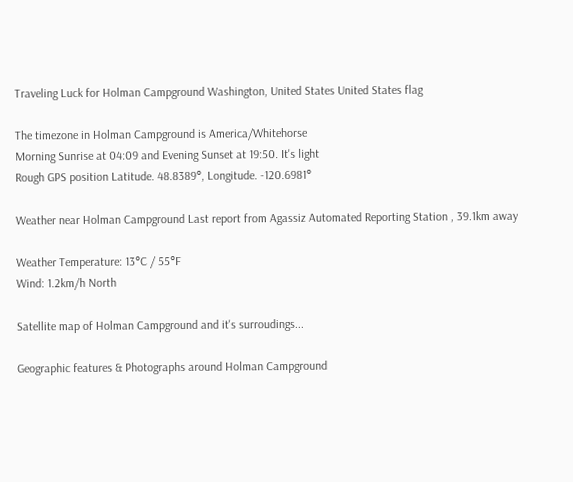Traveling Luck for Holman Campground Washington, United States United States flag

The timezone in Holman Campground is America/Whitehorse
Morning Sunrise at 04:09 and Evening Sunset at 19:50. It's light
Rough GPS position Latitude. 48.8389°, Longitude. -120.6981°

Weather near Holman Campground Last report from Agassiz Automated Reporting Station , 39.1km away

Weather Temperature: 13°C / 55°F
Wind: 1.2km/h North

Satellite map of Holman Campground and it's surroudings...

Geographic features & Photographs around Holman Campground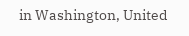in Washington, United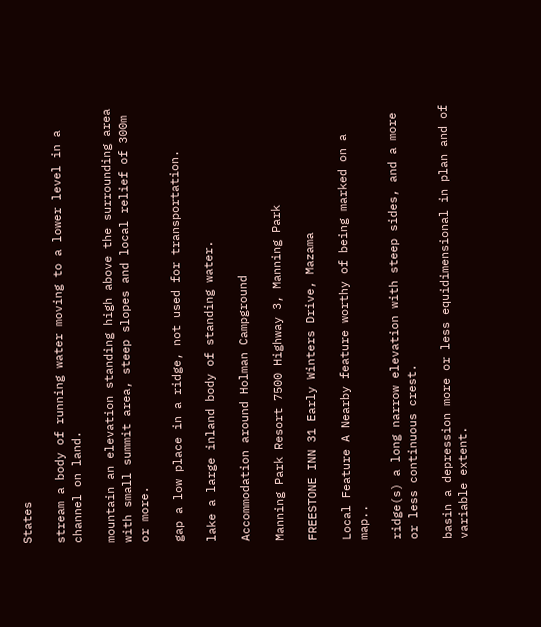States

stream a body of running water moving to a lower level in a channel on land.

mountain an elevation standing high above the surrounding area with small summit area, steep slopes and local relief of 300m or more.

gap a low place in a ridge, not used for transportation.

lake a large inland body of standing water.

Accommodation around Holman Campground

Manning Park Resort 7500 Highway 3, Manning Park

FREESTONE INN 31 Early Winters Drive, Mazama

Local Feature A Nearby feature worthy of being marked on a map..

ridge(s) a long narrow elevation with steep sides, and a more or less continuous crest.

basin a depression more or less equidimensional in plan and of variable extent.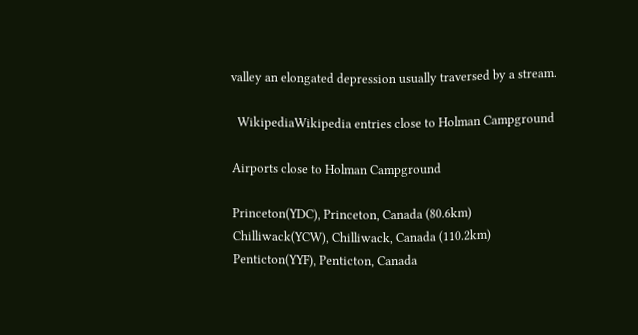valley an elongated depression usually traversed by a stream.

  WikipediaWikipedia entries close to Holman Campground

Airports close to Holman Campground

Princeton(YDC), Princeton, Canada (80.6km)
Chilliwack(YCW), Chilliwack, Canada (110.2km)
Penticton(YYF), Penticton, Canada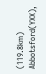(119.8km)
Abbotsford(YXX),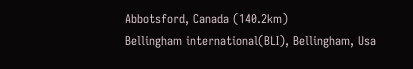Abbotsford, Canada (140.2km)
Bellingham international(BLI), Bellingham, Usa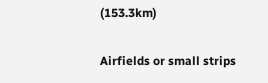(153.3km)

Airfields or small strips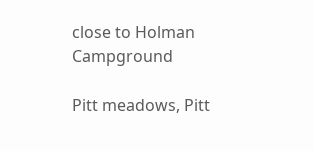close to Holman Campground

Pitt meadows, Pitt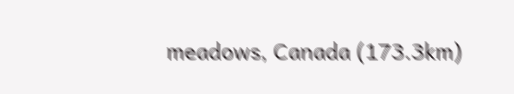meadows, Canada (173.3km)